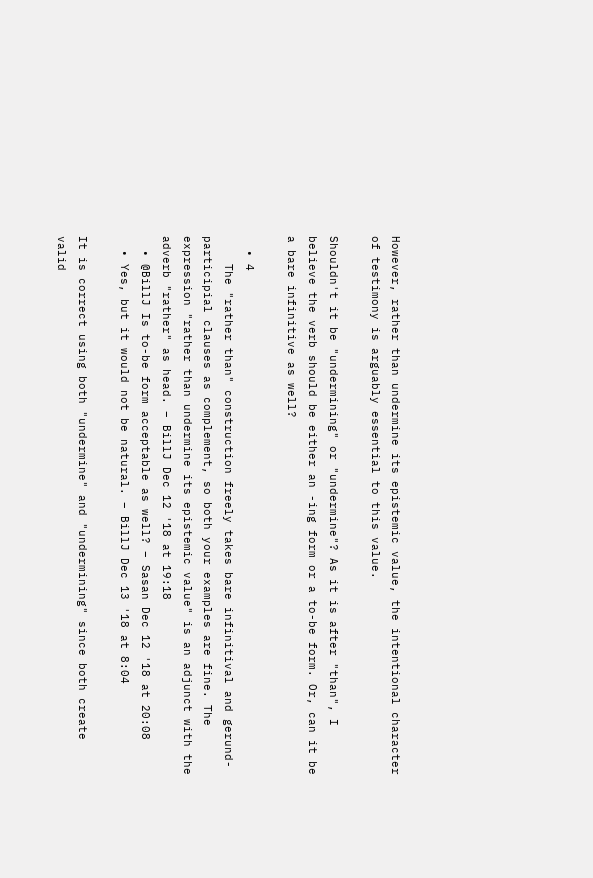However, rather than undermine its epistemic value, the intentional character of testimony is arguably essential to this value.

Shouldn't it be "undermining" or "undermine"? As it is after "than", I believe the verb should be either an -ing form or a to-be form. Or, can it be a bare infinitive as well?

  • 4
    The "rather than" construction freely takes bare infinitival and gerund-participial clauses as complement, so both your examples are fine. The expression "rather than undermine its epistemic value" is an adjunct with the adverb "rather" as head. – BillJ Dec 12 '18 at 19:18
  • @BillJ Is to-be form acceptable as well? – Sasan Dec 12 '18 at 20:08
  • Yes, but it would not be natural. – BillJ Dec 13 '18 at 8:04

It is correct using both "undermine" and "undermining" since both create valid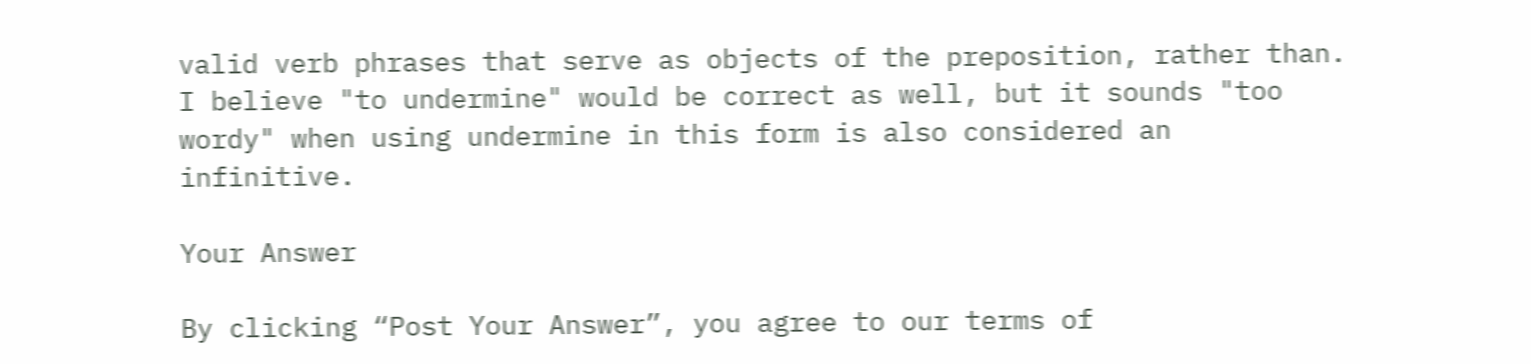valid verb phrases that serve as objects of the preposition, rather than. I believe "to undermine" would be correct as well, but it sounds "too wordy" when using undermine in this form is also considered an infinitive.

Your Answer

By clicking “Post Your Answer”, you agree to our terms of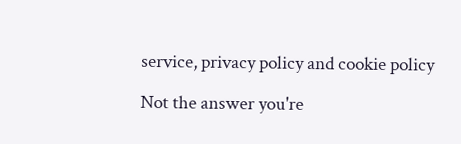service, privacy policy and cookie policy

Not the answer you're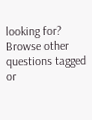looking for? Browse other questions tagged or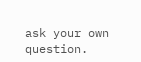ask your own question.